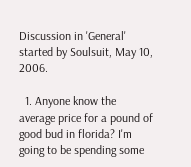Discussion in 'General' started by Soulsuit, May 10, 2006.

  1. Anyone know the average price for a pound of good bud in florida? I'm going to be spending some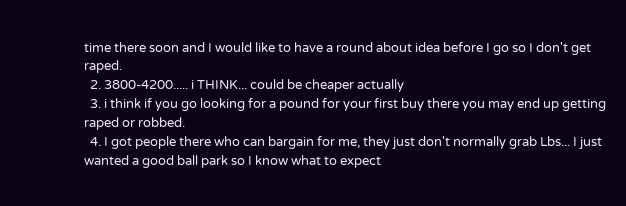time there soon and I would like to have a round about idea before I go so I don't get raped.
  2. 3800-4200..... i THINK... could be cheaper actually
  3. i think if you go looking for a pound for your first buy there you may end up getting raped or robbed.
  4. I got people there who can bargain for me, they just don't normally grab Lbs... I just wanted a good ball park so I know what to expect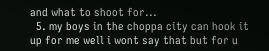and what to shoot for...
  5. my boys in the choppa city can hook it up for me well i wont say that but for u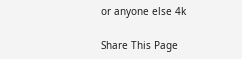or anyone else 4k

Share This Page